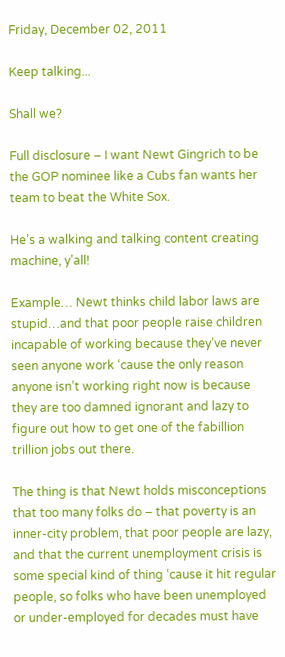Friday, December 02, 2011

Keep talking...

Shall we?

Full disclosure – I want Newt Gingrich to be the GOP nominee like a Cubs fan wants her team to beat the White Sox.

He’s a walking and talking content creating machine, y’all!

Example… Newt thinks child labor laws are stupid…and that poor people raise children incapable of working because they’ve never seen anyone work ‘cause the only reason anyone isn’t working right now is because they are too damned ignorant and lazy to figure out how to get one of the fabillion trillion jobs out there.

The thing is that Newt holds misconceptions that too many folks do – that poverty is an inner-city problem, that poor people are lazy, and that the current unemployment crisis is some special kind of thing ‘cause it hit regular people, so folks who have been unemployed or under-employed for decades must have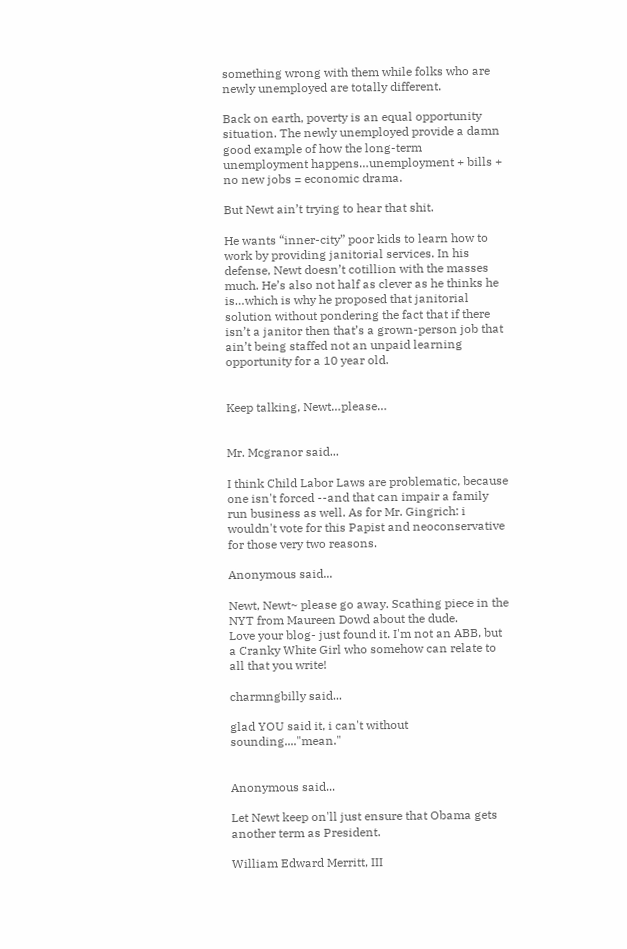something wrong with them while folks who are newly unemployed are totally different.

Back on earth, poverty is an equal opportunity situation. The newly unemployed provide a damn good example of how the long-term unemployment happens…unemployment + bills + no new jobs = economic drama.

But Newt ain’t trying to hear that shit.

He wants “inner-city” poor kids to learn how to work by providing janitorial services. In his defense, Newt doesn’t cotillion with the masses much. He’s also not half as clever as he thinks he is…which is why he proposed that janitorial solution without pondering the fact that if there isn’t a janitor then that’s a grown-person job that ain’t being staffed not an unpaid learning opportunity for a 10 year old.


Keep talking, Newt…please…


Mr. Mcgranor said...

I think Child Labor Laws are problematic, because one isn't forced --and that can impair a family run business as well. As for Mr. Gingrich: i wouldn't vote for this Papist and neoconservative for those very two reasons.

Anonymous said...

Newt, Newt~ please go away. Scathing piece in the NYT from Maureen Dowd about the dude.
Love your blog- just found it. I'm not an ABB, but a Cranky White Girl who somehow can relate to all that you write!

charmngbilly said...

glad YOU said it, i can't without sounding...."mean."


Anonymous said...

Let Newt keep on'll just ensure that Obama gets another term as President.

William Edward Merritt, III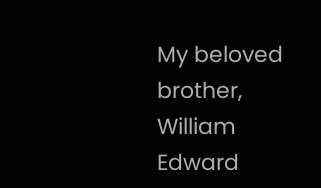My beloved brother, William Edward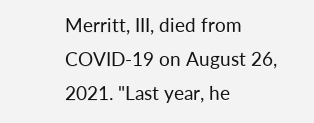Merritt, III, died from COVID-19 on August 26, 2021. "Last year, he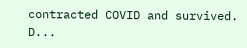contracted COVID and survived. D...